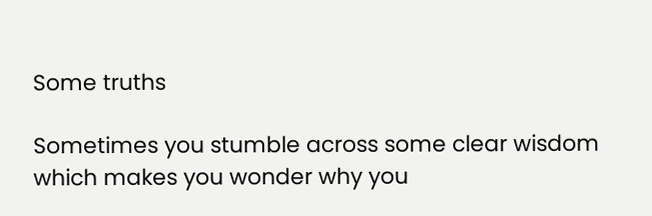Some truths

Sometimes you stumble across some clear wisdom which makes you wonder why you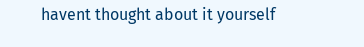havent thought about it yourself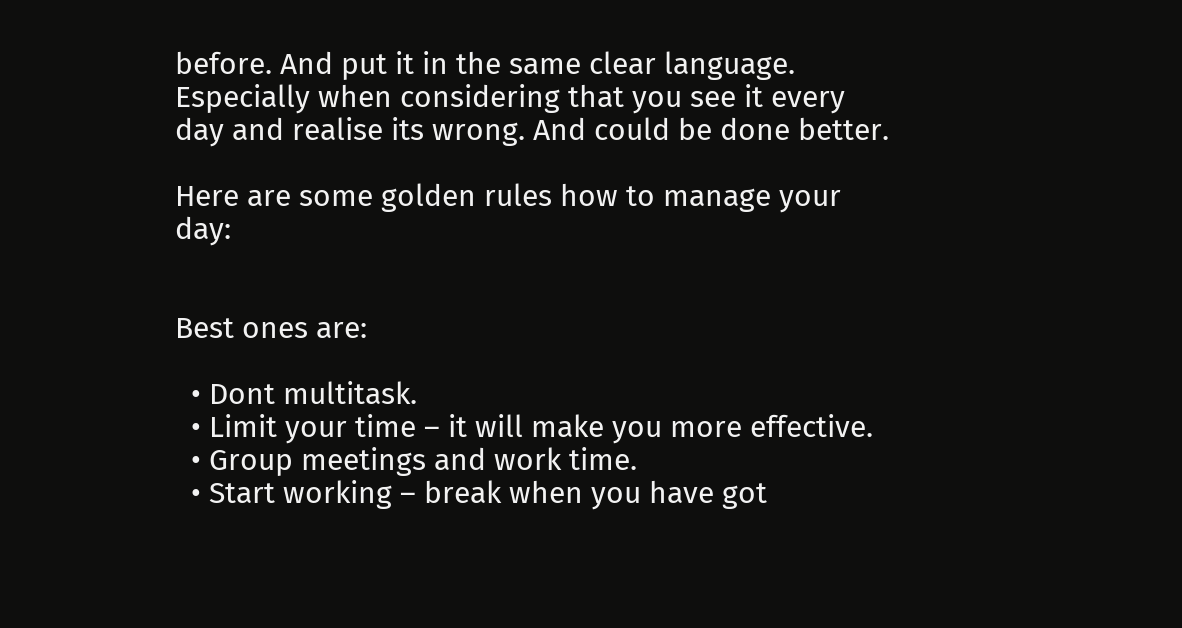before. And put it in the same clear language. Especially when considering that you see it every day and realise its wrong. And could be done better.

Here are some golden rules how to manage your day:


Best ones are:

  • Dont multitask.
  • Limit your time – it will make you more effective.
  • Group meetings and work time.
  • Start working – break when you have got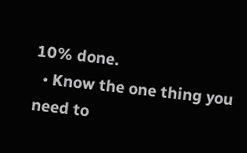10% done.
  • Know the one thing you need to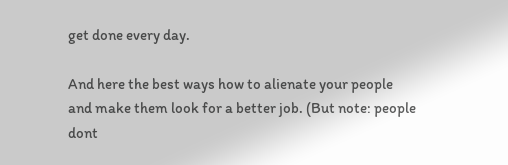get done every day.

And here the best ways how to alienate your people and make them look for a better job. (But note: people dont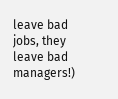leave bad jobs, they leave bad managers!)